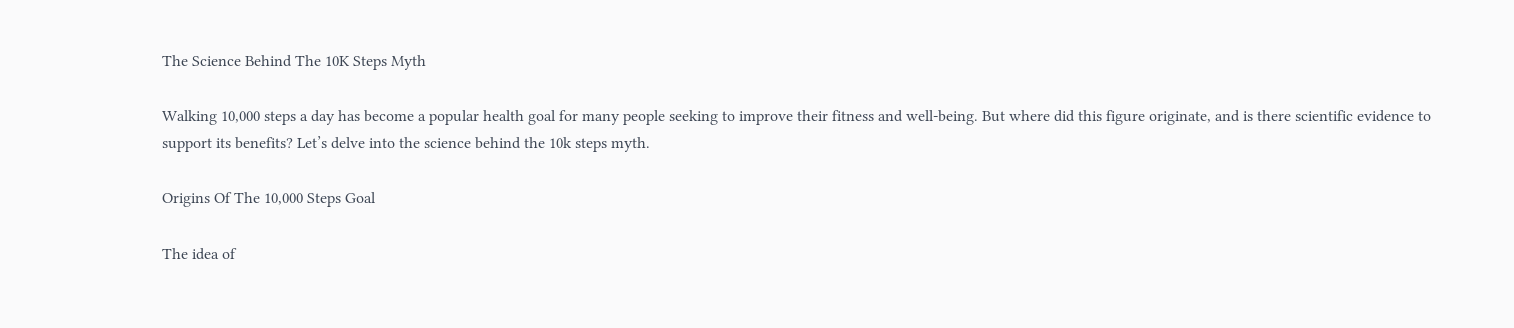The Science Behind The 10K Steps Myth

Walking 10,000 steps a day has become a popular health goal for many people seeking to improve their fitness and well-being. But where did this figure originate, and is there scientific evidence to support its benefits? Let’s delve into the science behind the 10k steps myth.

Origins Of The 10,000 Steps Goal

The idea of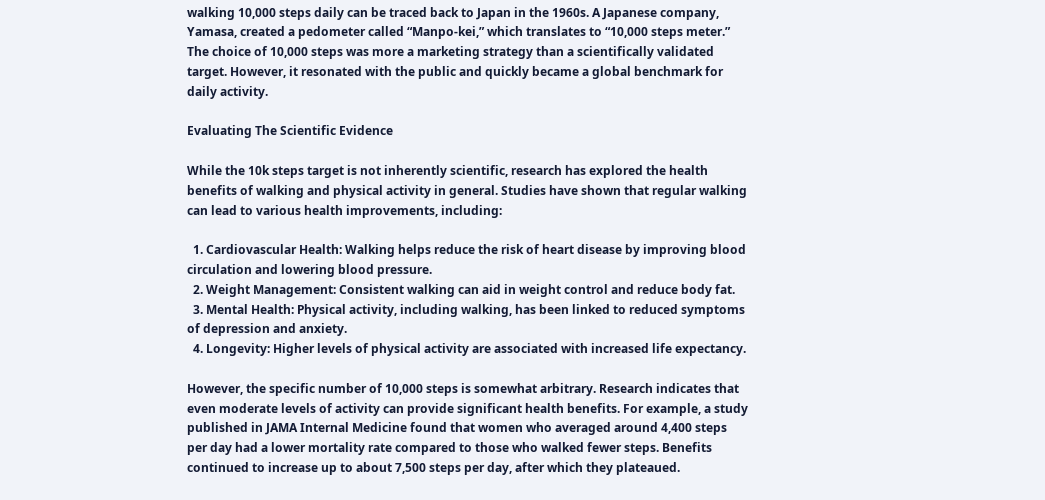walking 10,000 steps daily can be traced back to Japan in the 1960s. A Japanese company, Yamasa, created a pedometer called “Manpo-kei,” which translates to “10,000 steps meter.” The choice of 10,000 steps was more a marketing strategy than a scientifically validated target. However, it resonated with the public and quickly became a global benchmark for daily activity.

Evaluating The Scientific Evidence

While the 10k steps target is not inherently scientific, research has explored the health benefits of walking and physical activity in general. Studies have shown that regular walking can lead to various health improvements, including:

  1. Cardiovascular Health: Walking helps reduce the risk of heart disease by improving blood circulation and lowering blood pressure.
  2. Weight Management: Consistent walking can aid in weight control and reduce body fat.
  3. Mental Health: Physical activity, including walking, has been linked to reduced symptoms of depression and anxiety.
  4. Longevity: Higher levels of physical activity are associated with increased life expectancy.

However, the specific number of 10,000 steps is somewhat arbitrary. Research indicates that even moderate levels of activity can provide significant health benefits. For example, a study published in JAMA Internal Medicine found that women who averaged around 4,400 steps per day had a lower mortality rate compared to those who walked fewer steps. Benefits continued to increase up to about 7,500 steps per day, after which they plateaued.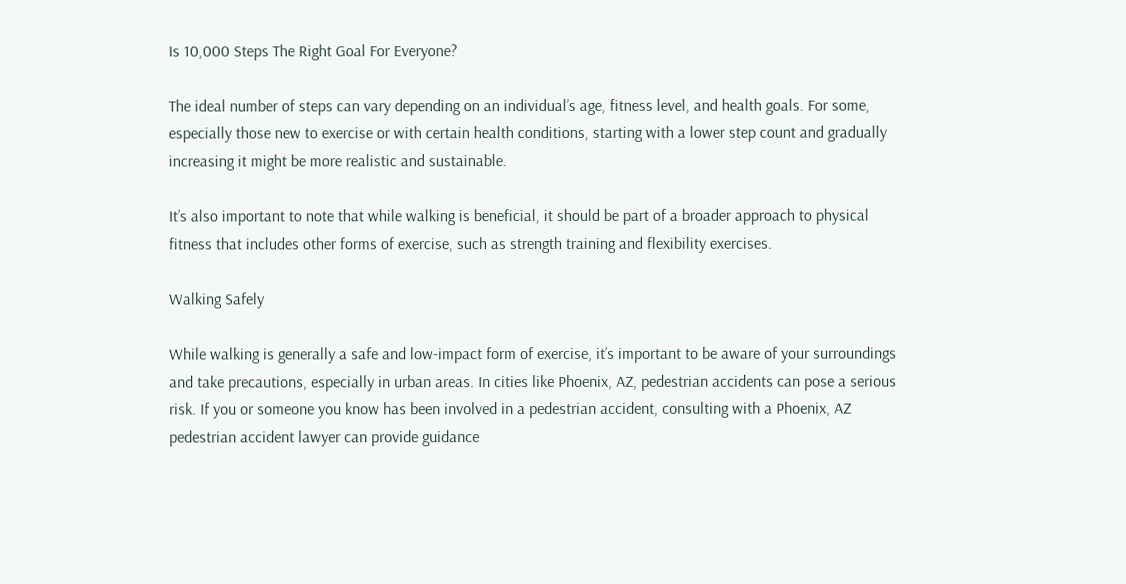Is 10,000 Steps The Right Goal For Everyone?

The ideal number of steps can vary depending on an individual’s age, fitness level, and health goals. For some, especially those new to exercise or with certain health conditions, starting with a lower step count and gradually increasing it might be more realistic and sustainable.

It’s also important to note that while walking is beneficial, it should be part of a broader approach to physical fitness that includes other forms of exercise, such as strength training and flexibility exercises.

Walking Safely

While walking is generally a safe and low-impact form of exercise, it’s important to be aware of your surroundings and take precautions, especially in urban areas. In cities like Phoenix, AZ, pedestrian accidents can pose a serious risk. If you or someone you know has been involved in a pedestrian accident, consulting with a Phoenix, AZ pedestrian accident lawyer can provide guidance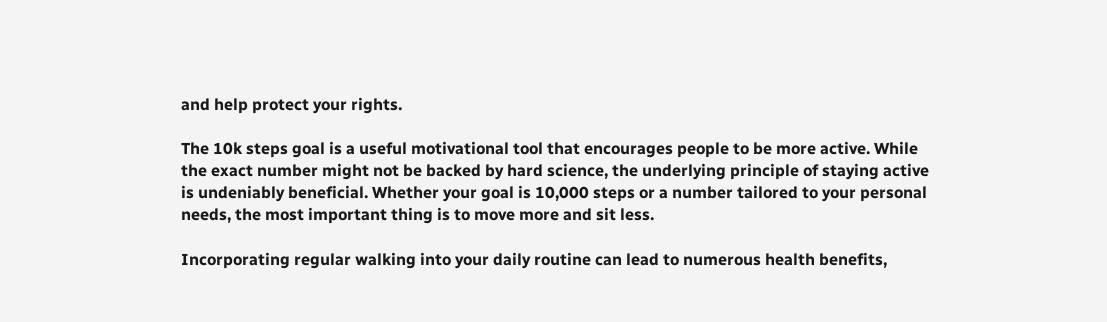and help protect your rights.

The 10k steps goal is a useful motivational tool that encourages people to be more active. While the exact number might not be backed by hard science, the underlying principle of staying active is undeniably beneficial. Whether your goal is 10,000 steps or a number tailored to your personal needs, the most important thing is to move more and sit less.

Incorporating regular walking into your daily routine can lead to numerous health benefits,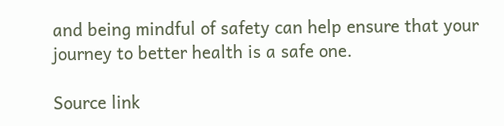and being mindful of safety can help ensure that your journey to better health is a safe one.

Source link